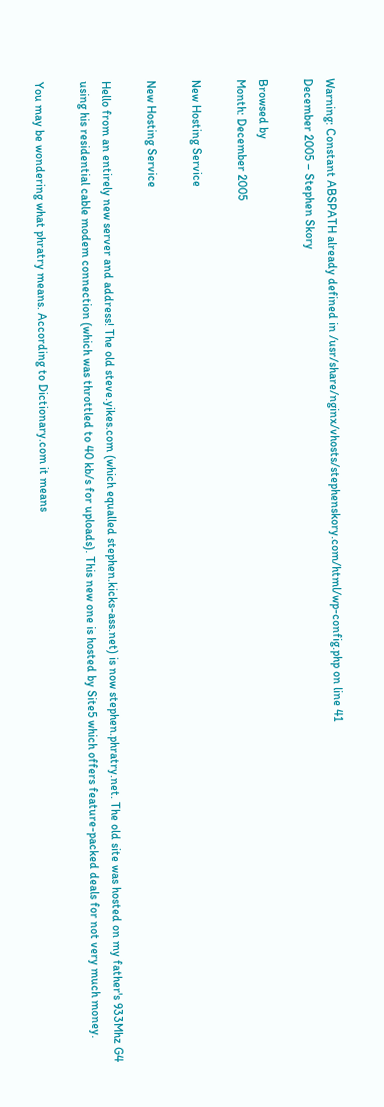Warning: Constant ABSPATH already defined in /usr/share/nginx/vhosts/stephenskory.com/html/wp-config.php on line 41
December 2005 – Stephen Skory

Browsed by
Month: December 2005

New Hosting Service

New Hosting Service

Hello from an entirely new server and address! The old steve.yikes.com (which equalled stephen.kicks-ass.net) is now stephen.phratry.net. The old site was hosted on my father's 933Mhz G4 using his residential cable modem connection (which was throttled to 40 kb/s for uploads). This new one is hosted by Site5 which offers feature-packed deals for not very much money.

You may be wondering what phratry means. According to Dictionary.com it means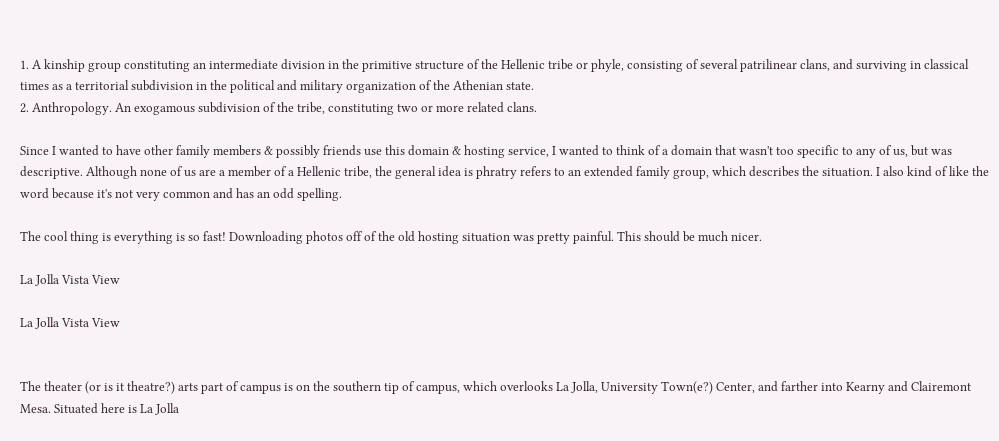1. A kinship group constituting an intermediate division in the primitive structure of the Hellenic tribe or phyle, consisting of several patrilinear clans, and surviving in classical times as a territorial subdivision in the political and military organization of the Athenian state.
2. Anthropology. An exogamous subdivision of the tribe, constituting two or more related clans.

Since I wanted to have other family members & possibly friends use this domain & hosting service, I wanted to think of a domain that wasn't too specific to any of us, but was descriptive. Although none of us are a member of a Hellenic tribe, the general idea is phratry refers to an extended family group, which describes the situation. I also kind of like the word because it's not very common and has an odd spelling.

The cool thing is everything is so fast! Downloading photos off of the old hosting situation was pretty painful. This should be much nicer.

La Jolla Vista View

La Jolla Vista View


The theater (or is it theatre?) arts part of campus is on the southern tip of campus, which overlooks La Jolla, University Town(e?) Center, and farther into Kearny and Clairemont Mesa. Situated here is La Jolla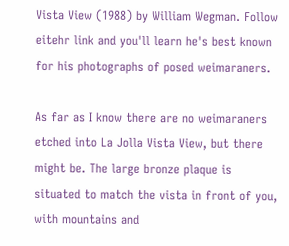Vista View (1988) by William Wegman. Follow eitehr link and you'll learn he's best known for his photographs of posed weimaraners.

As far as I know there are no weimaraners etched into La Jolla Vista View, but there might be. The large bronze plaque is situated to match the vista in front of you, with mountains and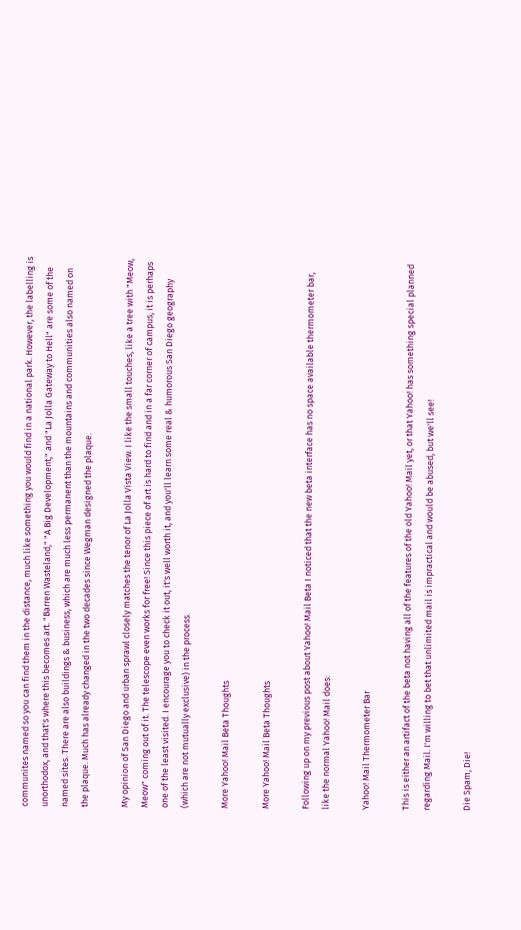communites named so you can find them in the distance, much like something you would find in a national park. However, the labelling is unorthodox, and that's where this becomes art. "Barren Wasteland," "A Big Development," and "La Jolla Gateway to Hell" are some of the named sites. There are also buildings & business, which are much less permanent than the mountains and communities also named on the plaque. Much has already changed in the two decades since Wegman designed the plaque.

My opinion of San Diego and urban sprawl closely matches the tenor of La Jolla Vista View. I like the small touches, like a tree with "Meow, Meow" coming out of it. The telescope even works for free! Since this piece of art is hard to find and in a far corner of campus, it is perhaps one of the least visited. I encourage you to check it out, it's well worth it, and you'll learn some real & humorous San Diego geography (which are not mutually exclusive) in the process.

More Yahoo! Mail Beta Thoughts

More Yahoo! Mail Beta Thoughts

Following up on my previous post about Yahoo! Mail Beta I noticed that the new beta interface has no space available thermometer bar, like the normal Yahoo! Mail does:

Yahoo! Mail Thermometer Bar

This is either an artifact of the beta not having all of the features of the old Yahoo! Mail yet, or that Yahoo! has something special planned regarding Mail. I'm willing to bet that unlimited mail is impractical and would be abused, but we'll see!

Die Spam, Die!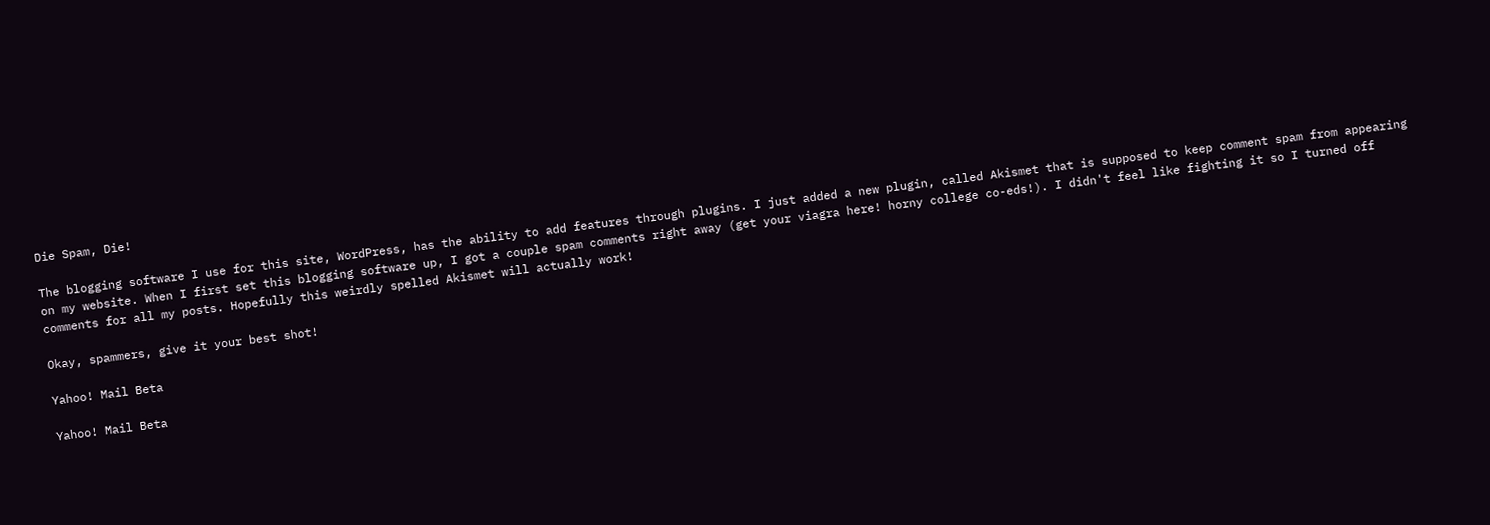Die Spam, Die!

The blogging software I use for this site, WordPress, has the ability to add features through plugins. I just added a new plugin, called Akismet that is supposed to keep comment spam from appearing on my website. When I first set this blogging software up, I got a couple spam comments right away (get your viagra here! horny college co-eds!). I didn't feel like fighting it so I turned off comments for all my posts. Hopefully this weirdly spelled Akismet will actually work!

Okay, spammers, give it your best shot!

Yahoo! Mail Beta

Yahoo! Mail Beta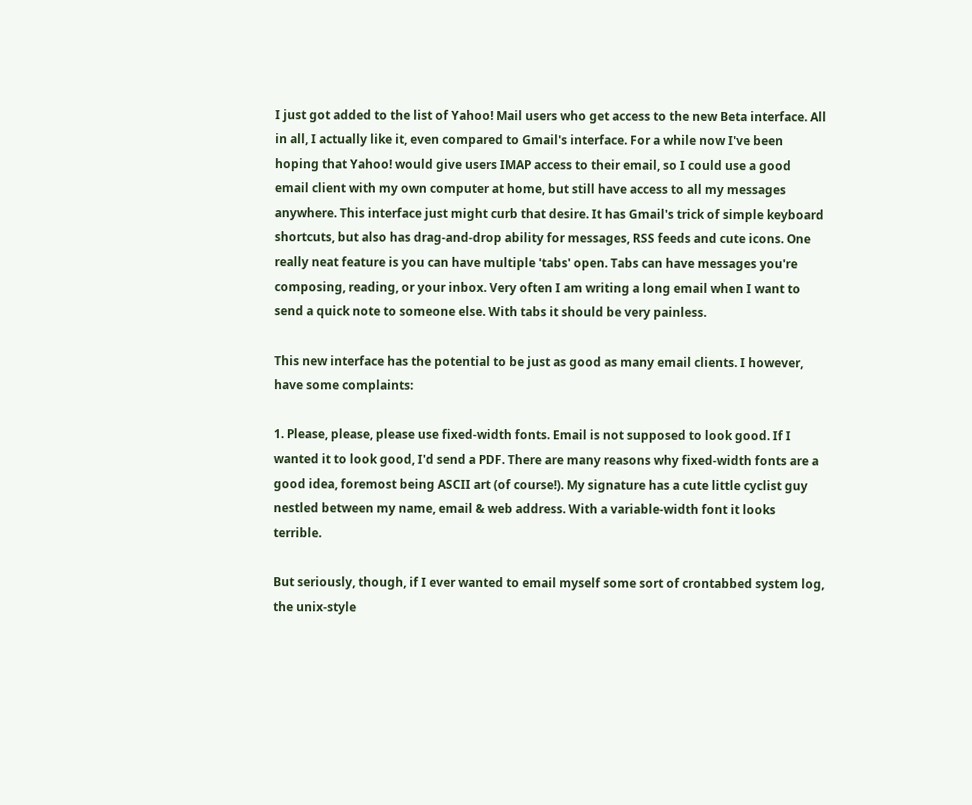I just got added to the list of Yahoo! Mail users who get access to the new Beta interface. All in all, I actually like it, even compared to Gmail's interface. For a while now I've been hoping that Yahoo! would give users IMAP access to their email, so I could use a good email client with my own computer at home, but still have access to all my messages anywhere. This interface just might curb that desire. It has Gmail's trick of simple keyboard shortcuts, but also has drag-and-drop ability for messages, RSS feeds and cute icons. One really neat feature is you can have multiple 'tabs' open. Tabs can have messages you're composing, reading, or your inbox. Very often I am writing a long email when I want to send a quick note to someone else. With tabs it should be very painless.

This new interface has the potential to be just as good as many email clients. I however, have some complaints:

1. Please, please, please use fixed-width fonts. Email is not supposed to look good. If I wanted it to look good, I'd send a PDF. There are many reasons why fixed-width fonts are a good idea, foremost being ASCII art (of course!). My signature has a cute little cyclist guy nestled between my name, email & web address. With a variable-width font it looks terrible.

But seriously, though, if I ever wanted to email myself some sort of crontabbed system log, the unix-style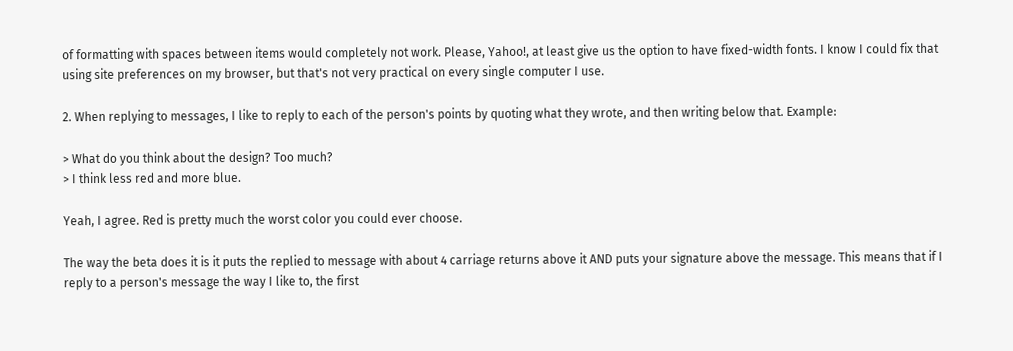of formatting with spaces between items would completely not work. Please, Yahoo!, at least give us the option to have fixed-width fonts. I know I could fix that using site preferences on my browser, but that's not very practical on every single computer I use.

2. When replying to messages, I like to reply to each of the person's points by quoting what they wrote, and then writing below that. Example:

> What do you think about the design? Too much?
> I think less red and more blue.

Yeah, I agree. Red is pretty much the worst color you could ever choose.

The way the beta does it is it puts the replied to message with about 4 carriage returns above it AND puts your signature above the message. This means that if I reply to a person's message the way I like to, the first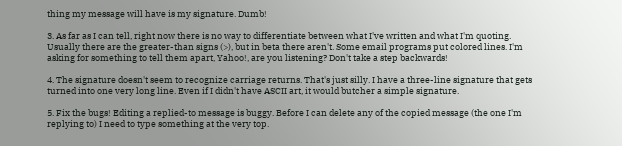thing my message will have is my signature. Dumb!

3. As far as I can tell, right now there is no way to differentiate between what I've written and what I'm quoting. Usually there are the greater-than signs (>), but in beta there aren't. Some email programs put colored lines. I'm asking for something to tell them apart, Yahoo!, are you listening? Don't take a step backwards!

4. The signature doesn't seem to recognize carriage returns. That's just silly. I have a three-line signature that gets turned into one very long line. Even if I didn't have ASCII art, it would butcher a simple signature.

5. Fix the bugs! Editing a replied-to message is buggy. Before I can delete any of the copied message (the one I'm replying to) I need to type something at the very top.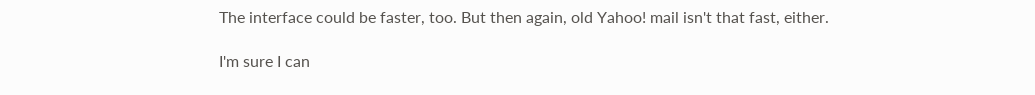The interface could be faster, too. But then again, old Yahoo! mail isn't that fast, either.

I'm sure I can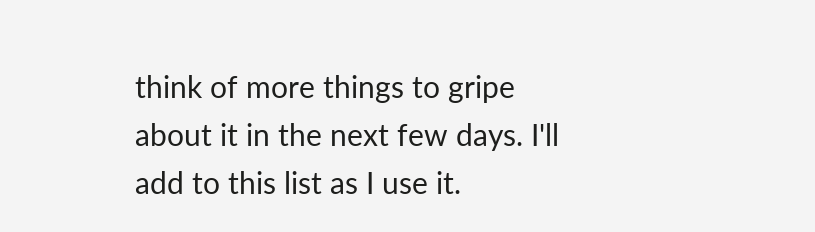think of more things to gripe about it in the next few days. I'll add to this list as I use it.